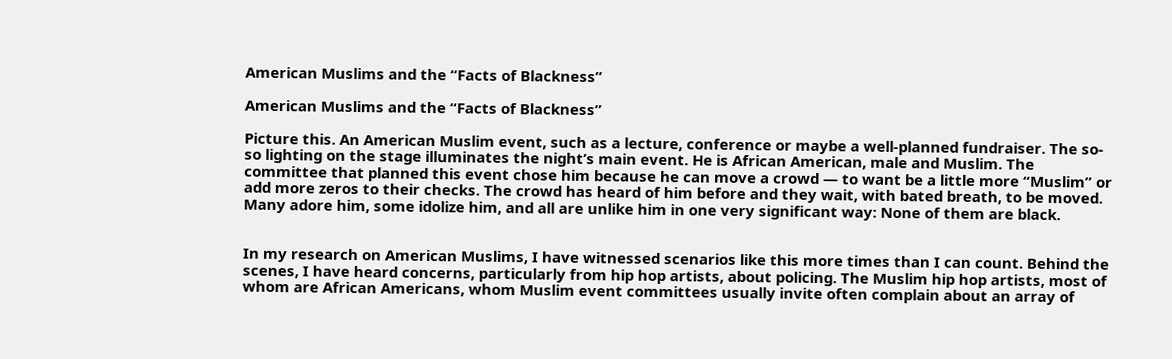American Muslims and the “Facts of Blackness”

American Muslims and the “Facts of Blackness”

Picture this. An American Muslim event, such as a lecture, conference or maybe a well-planned fundraiser. The so-so lighting on the stage illuminates the night’s main event. He is African American, male and Muslim. The committee that planned this event chose him because he can move a crowd — to want be a little more “Muslim” or add more zeros to their checks. The crowd has heard of him before and they wait, with bated breath, to be moved. Many adore him, some idolize him, and all are unlike him in one very significant way: None of them are black.


In my research on American Muslims, I have witnessed scenarios like this more times than I can count. Behind the scenes, I have heard concerns, particularly from hip hop artists, about policing. The Muslim hip hop artists, most of whom are African Americans, whom Muslim event committees usually invite often complain about an array of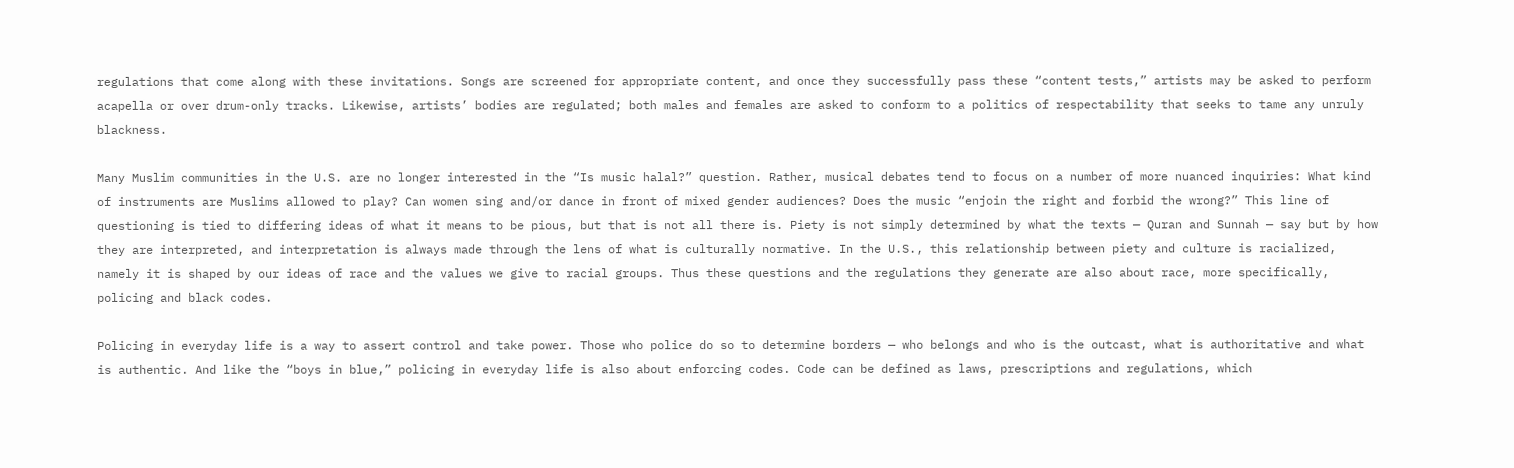regulations that come along with these invitations. Songs are screened for appropriate content, and once they successfully pass these “content tests,” artists may be asked to perform acapella or over drum-only tracks. Likewise, artists’ bodies are regulated; both males and females are asked to conform to a politics of respectability that seeks to tame any unruly blackness.

Many Muslim communities in the U.S. are no longer interested in the “Is music halal?” question. Rather, musical debates tend to focus on a number of more nuanced inquiries: What kind of instruments are Muslims allowed to play? Can women sing and/or dance in front of mixed gender audiences? Does the music “enjoin the right and forbid the wrong?” This line of questioning is tied to differing ideas of what it means to be pious, but that is not all there is. Piety is not simply determined by what the texts — Quran and Sunnah — say but by how they are interpreted, and interpretation is always made through the lens of what is culturally normative. In the U.S., this relationship between piety and culture is racialized, namely it is shaped by our ideas of race and the values we give to racial groups. Thus these questions and the regulations they generate are also about race, more specifically, policing and black codes.

Policing in everyday life is a way to assert control and take power. Those who police do so to determine borders — who belongs and who is the outcast, what is authoritative and what is authentic. And like the “boys in blue,” policing in everyday life is also about enforcing codes. Code can be defined as laws, prescriptions and regulations, which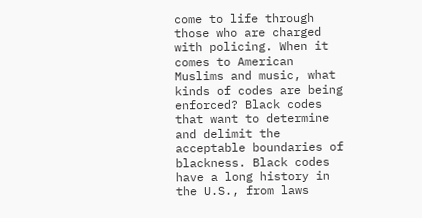come to life through those who are charged with policing. When it comes to American Muslims and music, what kinds of codes are being enforced? Black codes that want to determine and delimit the acceptable boundaries of blackness. Black codes have a long history in the U.S., from laws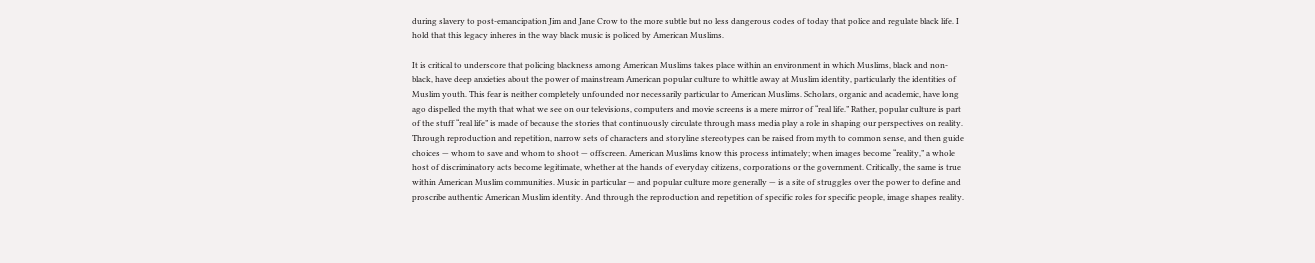during slavery to post-emancipation Jim and Jane Crow to the more subtle but no less dangerous codes of today that police and regulate black life. I hold that this legacy inheres in the way black music is policed by American Muslims.

It is critical to underscore that policing blackness among American Muslims takes place within an environment in which Muslims, black and non-black, have deep anxieties about the power of mainstream American popular culture to whittle away at Muslim identity, particularly the identities of Muslim youth. This fear is neither completely unfounded nor necessarily particular to American Muslims. Scholars, organic and academic, have long ago dispelled the myth that what we see on our televisions, computers and movie screens is a mere mirror of “real life.” Rather, popular culture is part of the stuff “real life” is made of because the stories that continuously circulate through mass media play a role in shaping our perspectives on reality. Through reproduction and repetition, narrow sets of characters and storyline stereotypes can be raised from myth to common sense, and then guide choices — whom to save and whom to shoot — offscreen. American Muslims know this process intimately; when images become “reality,” a whole host of discriminatory acts become legitimate, whether at the hands of everyday citizens, corporations or the government. Critically, the same is true within American Muslim communities. Music in particular — and popular culture more generally — is a site of struggles over the power to define and proscribe authentic American Muslim identity. And through the reproduction and repetition of specific roles for specific people, image shapes reality.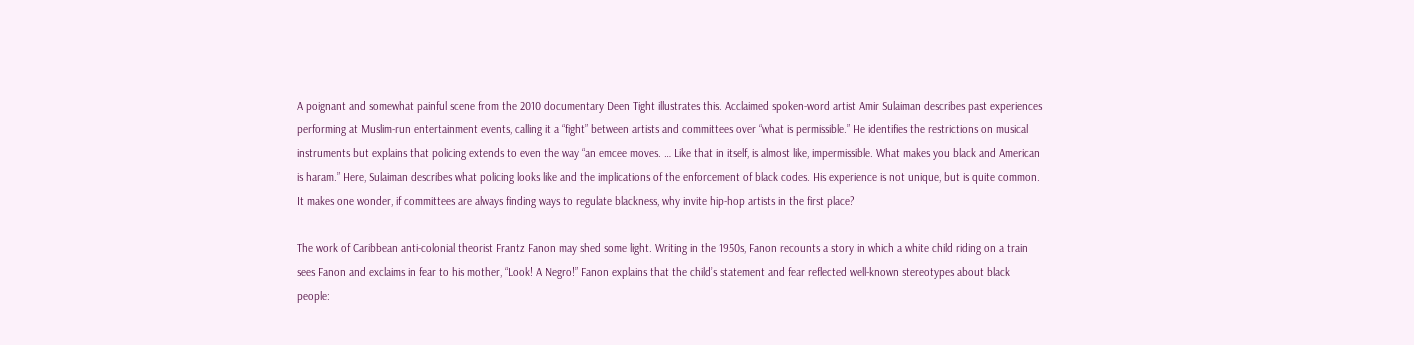A poignant and somewhat painful scene from the 2010 documentary Deen Tight illustrates this. Acclaimed spoken-word artist Amir Sulaiman describes past experiences performing at Muslim-run entertainment events, calling it a “fight” between artists and committees over “what is permissible.” He identifies the restrictions on musical instruments but explains that policing extends to even the way “an emcee moves. … Like that in itself, is almost like, impermissible. What makes you black and American is haram.” Here, Sulaiman describes what policing looks like and the implications of the enforcement of black codes. His experience is not unique, but is quite common. It makes one wonder, if committees are always finding ways to regulate blackness, why invite hip-hop artists in the first place?

The work of Caribbean anti-colonial theorist Frantz Fanon may shed some light. Writing in the 1950s, Fanon recounts a story in which a white child riding on a train sees Fanon and exclaims in fear to his mother, “Look! A Negro!” Fanon explains that the child’s statement and fear reflected well-known stereotypes about black people: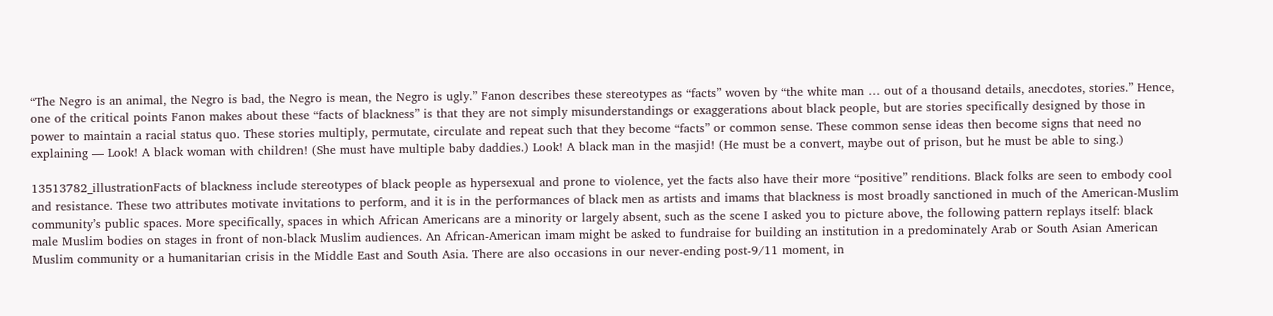“The Negro is an animal, the Negro is bad, the Negro is mean, the Negro is ugly.” Fanon describes these stereotypes as “facts” woven by “the white man … out of a thousand details, anecdotes, stories.” Hence, one of the critical points Fanon makes about these “facts of blackness” is that they are not simply misunderstandings or exaggerations about black people, but are stories specifically designed by those in power to maintain a racial status quo. These stories multiply, permutate, circulate and repeat such that they become “facts” or common sense. These common sense ideas then become signs that need no explaining — Look! A black woman with children! (She must have multiple baby daddies.) Look! A black man in the masjid! (He must be a convert, maybe out of prison, but he must be able to sing.)

13513782_illustrationFacts of blackness include stereotypes of black people as hypersexual and prone to violence, yet the facts also have their more “positive” renditions. Black folks are seen to embody cool and resistance. These two attributes motivate invitations to perform, and it is in the performances of black men as artists and imams that blackness is most broadly sanctioned in much of the American-Muslim community’s public spaces. More specifically, spaces in which African Americans are a minority or largely absent, such as the scene I asked you to picture above, the following pattern replays itself: black male Muslim bodies on stages in front of non-black Muslim audiences. An African-American imam might be asked to fundraise for building an institution in a predominately Arab or South Asian American Muslim community or a humanitarian crisis in the Middle East and South Asia. There are also occasions in our never-ending post-9/11 moment, in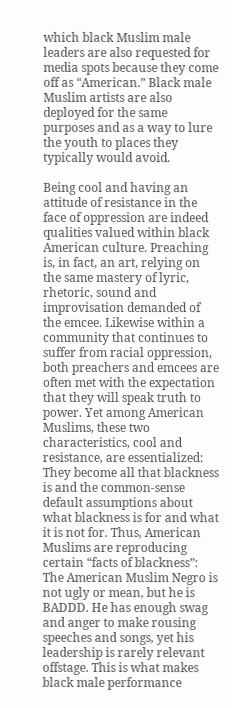which black Muslim male leaders are also requested for media spots because they come off as “American.” Black male Muslim artists are also deployed for the same purposes and as a way to lure the youth to places they typically would avoid.

Being cool and having an attitude of resistance in the face of oppression are indeed qualities valued within black American culture. Preaching is, in fact, an art, relying on the same mastery of lyric, rhetoric, sound and improvisation demanded of the emcee. Likewise within a community that continues to suffer from racial oppression, both preachers and emcees are often met with the expectation that they will speak truth to power. Yet among American Muslims, these two characteristics, cool and resistance, are essentialized: They become all that blackness is and the common-sense default assumptions about what blackness is for and what it is not for. Thus, American Muslims are reproducing certain “facts of blackness”: The American Muslim Negro is not ugly or mean, but he is BADDD. He has enough swag and anger to make rousing speeches and songs, yet his leadership is rarely relevant offstage. This is what makes black male performance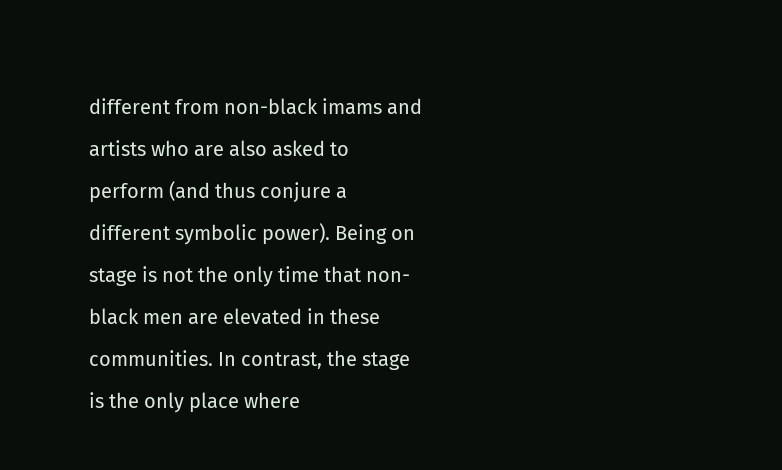different from non-black imams and artists who are also asked to perform (and thus conjure a different symbolic power). Being on stage is not the only time that non-black men are elevated in these communities. In contrast, the stage is the only place where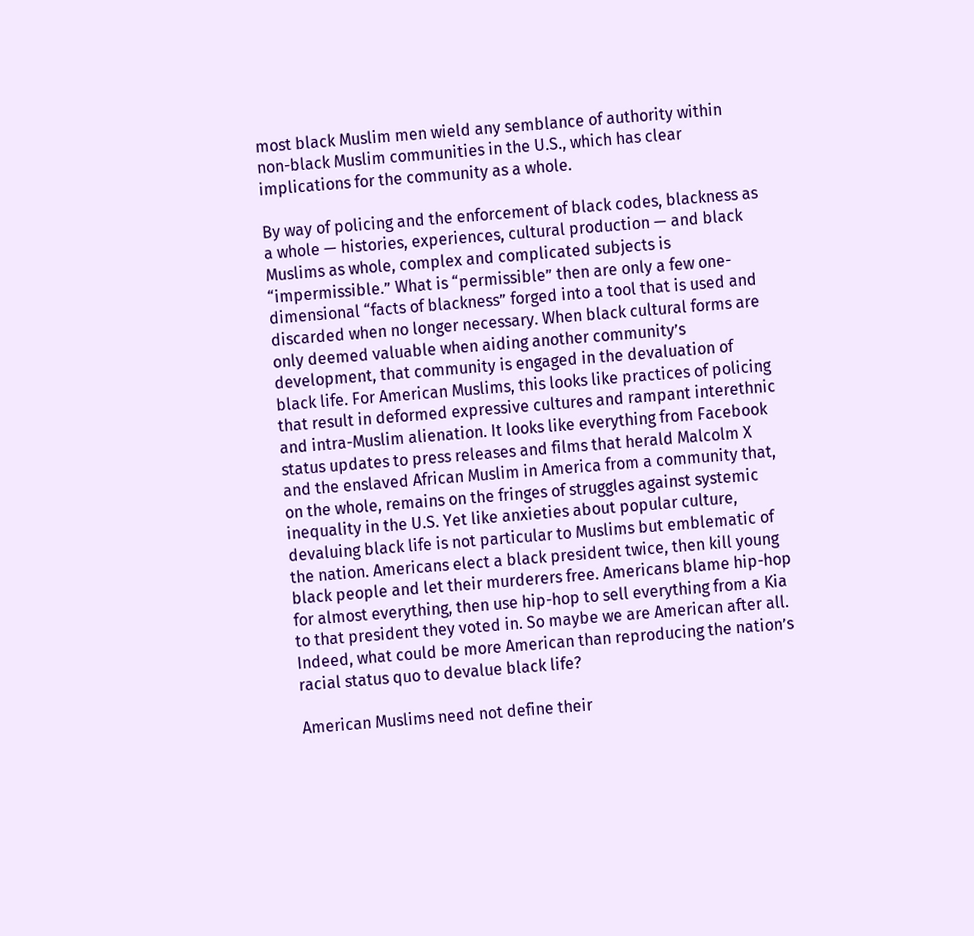most black Muslim men wield any semblance of authority within non-black Muslim communities in the U.S., which has clear implications for the community as a whole.

By way of policing and the enforcement of black codes, blackness as a whole — histories, experiences, cultural production — and black Muslims as whole, complex and complicated subjects is “impermissible.” What is “permissible” then are only a few one-dimensional “facts of blackness” forged into a tool that is used and discarded when no longer necessary. When black cultural forms are only deemed valuable when aiding another community’s development, that community is engaged in the devaluation of black life. For American Muslims, this looks like practices of policing that result in deformed expressive cultures and rampant interethnic and intra-Muslim alienation. It looks like everything from Facebook status updates to press releases and films that herald Malcolm X and the enslaved African Muslim in America from a community that, on the whole, remains on the fringes of struggles against systemic inequality in the U.S. Yet like anxieties about popular culture, devaluing black life is not particular to Muslims but emblematic of the nation. Americans elect a black president twice, then kill young black people and let their murderers free. Americans blame hip-hop for almost everything, then use hip-hop to sell everything from a Kia to that president they voted in. So maybe we are American after all. Indeed, what could be more American than reproducing the nation’s racial status quo to devalue black life?

American Muslims need not define their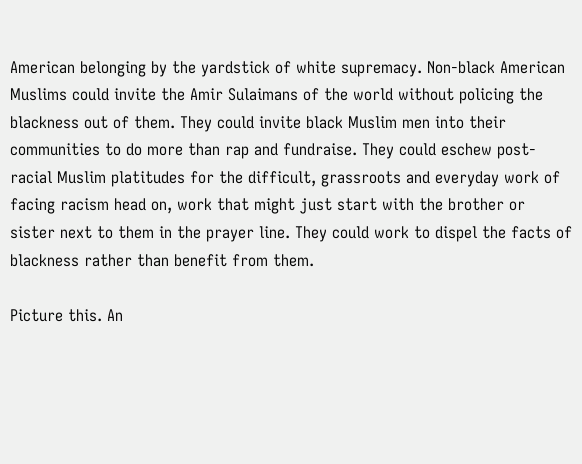American belonging by the yardstick of white supremacy. Non-black American Muslims could invite the Amir Sulaimans of the world without policing the blackness out of them. They could invite black Muslim men into their communities to do more than rap and fundraise. They could eschew post-racial Muslim platitudes for the difficult, grassroots and everyday work of facing racism head on, work that might just start with the brother or sister next to them in the prayer line. They could work to dispel the facts of blackness rather than benefit from them.

Picture this. An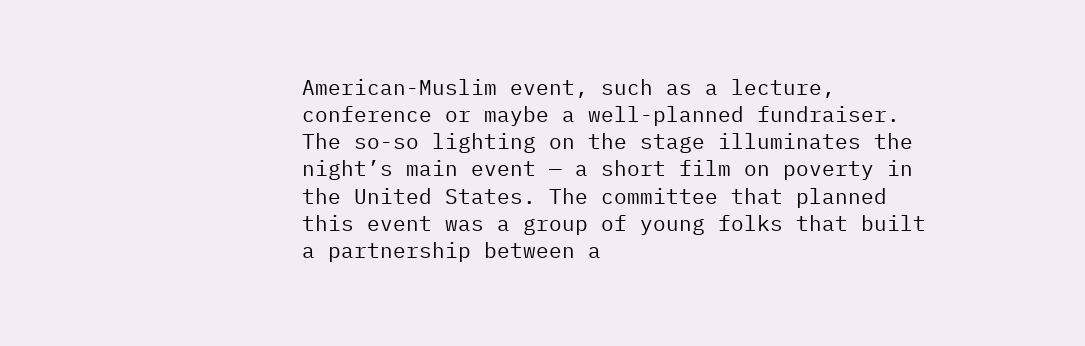American-Muslim event, such as a lecture, conference or maybe a well-planned fundraiser. The so-so lighting on the stage illuminates the night’s main event — a short film on poverty in the United States. The committee that planned this event was a group of young folks that built a partnership between a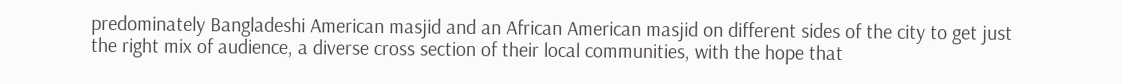predominately Bangladeshi American masjid and an African American masjid on different sides of the city to get just the right mix of audience, a diverse cross section of their local communities, with the hope that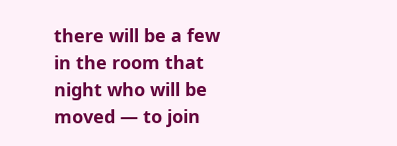there will be a few in the room that night who will be moved — to join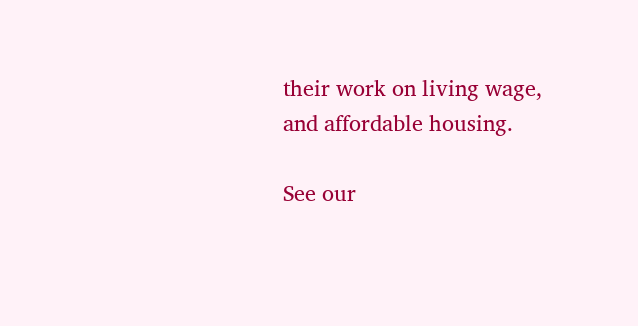their work on living wage, and affordable housing.

See our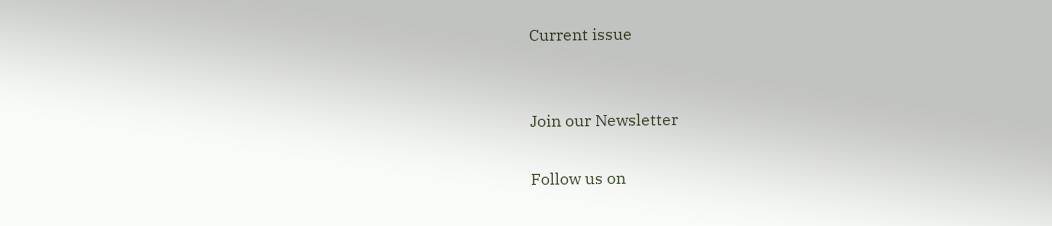Current issue


Join our Newsletter

Follow us on